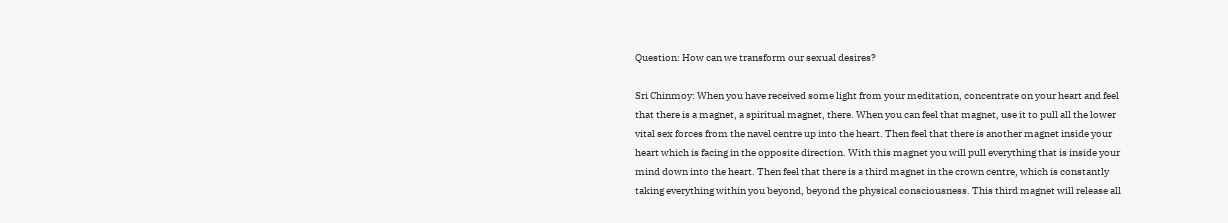Question: How can we transform our sexual desires?

Sri Chinmoy: When you have received some light from your meditation, concentrate on your heart and feel that there is a magnet, a spiritual magnet, there. When you can feel that magnet, use it to pull all the lower vital sex forces from the navel centre up into the heart. Then feel that there is another magnet inside your heart which is facing in the opposite direction. With this magnet you will pull everything that is inside your mind down into the heart. Then feel that there is a third magnet in the crown centre, which is constantly taking everything within you beyond, beyond the physical consciousness. This third magnet will release all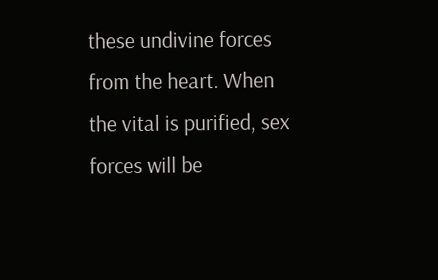these undivine forces from the heart. When the vital is purified, sex forces will be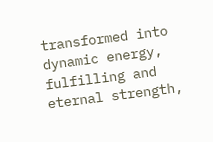transformed into dynamic energy, fulfilling and eternal strength,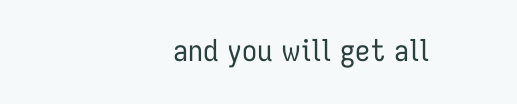and you will get all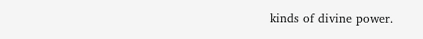kinds of divine power.